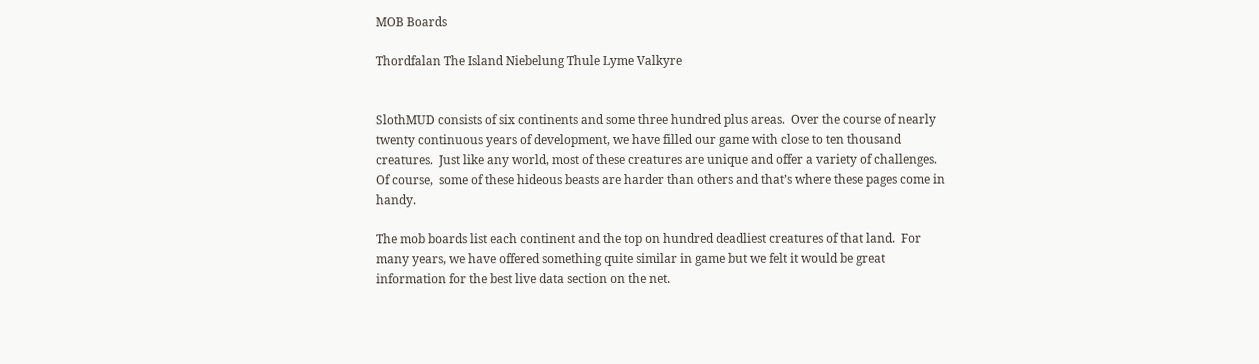MOB Boards

Thordfalan The Island Niebelung Thule Lyme Valkyre


SlothMUD consists of six continents and some three hundred plus areas.  Over the course of nearly twenty continuous years of development, we have filled our game with close to ten thousand creatures.  Just like any world, most of these creatures are unique and offer a variety of challenges.  Of course,  some of these hideous beasts are harder than others and that’s where these pages come in handy.

The mob boards list each continent and the top on hundred deadliest creatures of that land.  For many years, we have offered something quite similar in game but we felt it would be great information for the best live data section on the net.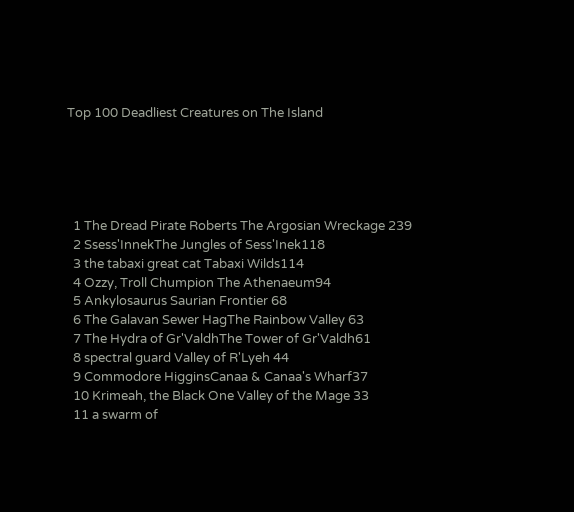Top 100 Deadliest Creatures on The Island





  1 The Dread Pirate Roberts The Argosian Wreckage 239
  2 Ssess'InnekThe Jungles of Sess'Inek118
  3 the tabaxi great cat Tabaxi Wilds114
  4 Ozzy, Troll Chumpion The Athenaeum94
  5 Ankylosaurus Saurian Frontier 68
  6 The Galavan Sewer HagThe Rainbow Valley 63
  7 The Hydra of Gr'ValdhThe Tower of Gr'Valdh61
  8 spectral guard Valley of R'Lyeh 44
  9 Commodore HigginsCanaa & Canaa's Wharf37
  10 Krimeah, the Black One Valley of the Mage 33
  11 a swarm of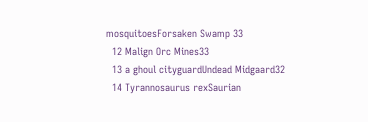mosquitoesForsaken Swamp 33
  12 Malign Orc Mines33
  13 a ghoul cityguardUndead Midgaard32
  14 Tyrannosaurus rexSaurian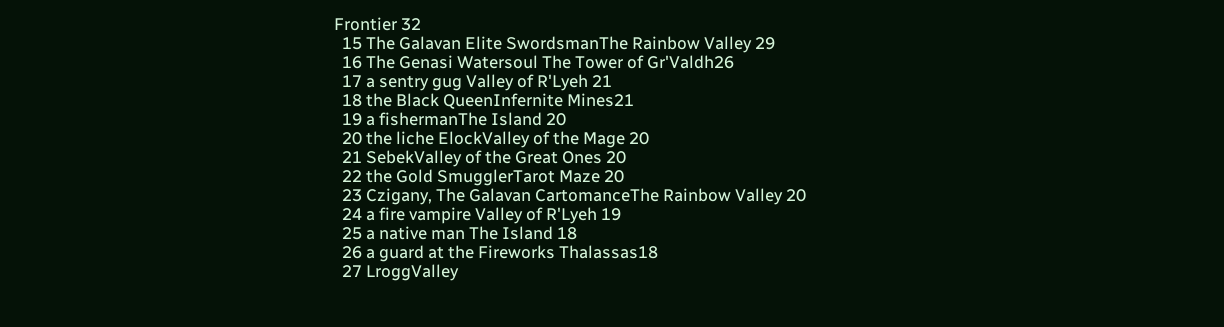Frontier 32
  15 The Galavan Elite SwordsmanThe Rainbow Valley 29
  16 The Genasi Watersoul The Tower of Gr'Valdh26
  17 a sentry gug Valley of R'Lyeh 21
  18 the Black QueenInfernite Mines21
  19 a fishermanThe Island 20
  20 the liche ElockValley of the Mage 20
  21 SebekValley of the Great Ones 20
  22 the Gold SmugglerTarot Maze 20
  23 Czigany, The Galavan CartomanceThe Rainbow Valley 20
  24 a fire vampire Valley of R'Lyeh 19
  25 a native man The Island 18
  26 a guard at the Fireworks Thalassas18
  27 LroggValley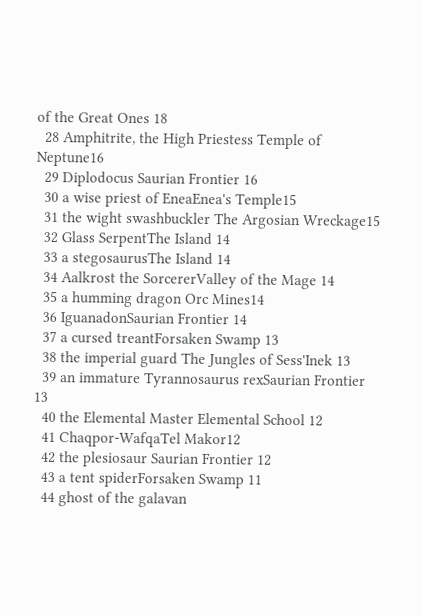of the Great Ones 18
  28 Amphitrite, the High Priestess Temple of Neptune16
  29 Diplodocus Saurian Frontier 16
  30 a wise priest of EneaEnea's Temple15
  31 the wight swashbuckler The Argosian Wreckage15
  32 Glass SerpentThe Island 14
  33 a stegosaurusThe Island 14
  34 Aalkrost the SorcererValley of the Mage 14
  35 a humming dragon Orc Mines14
  36 IguanadonSaurian Frontier 14
  37 a cursed treantForsaken Swamp 13
  38 the imperial guard The Jungles of Sess'Inek 13
  39 an immature Tyrannosaurus rexSaurian Frontier 13
  40 the Elemental Master Elemental School 12
  41 Chaqpor-WafqaTel Makor12
  42 the plesiosaur Saurian Frontier 12
  43 a tent spiderForsaken Swamp 11
  44 ghost of the galavan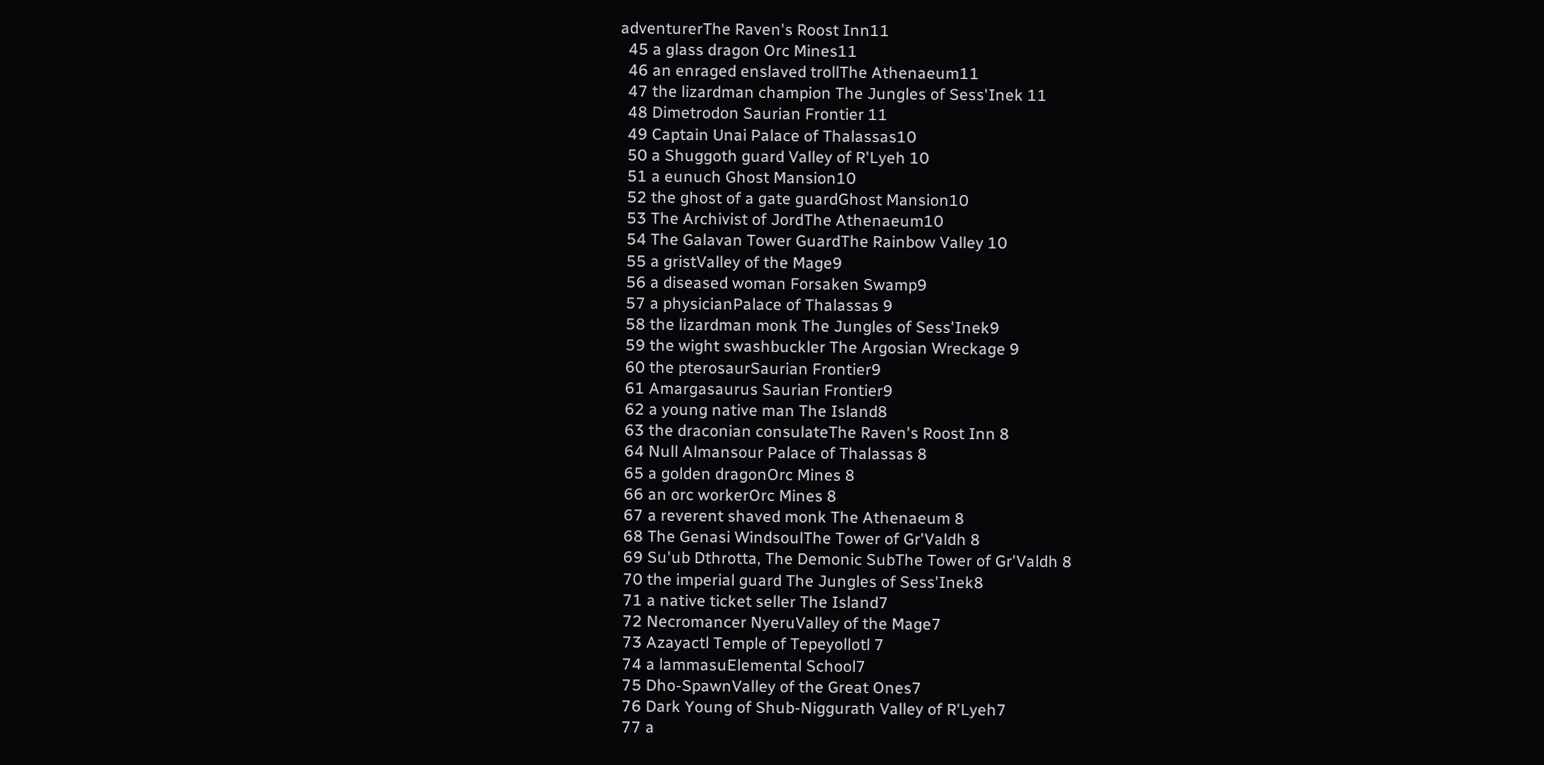adventurerThe Raven's Roost Inn11
  45 a glass dragon Orc Mines11
  46 an enraged enslaved trollThe Athenaeum11
  47 the lizardman champion The Jungles of Sess'Inek 11
  48 Dimetrodon Saurian Frontier 11
  49 Captain Unai Palace of Thalassas10
  50 a Shuggoth guard Valley of R'Lyeh 10
  51 a eunuch Ghost Mansion10
  52 the ghost of a gate guardGhost Mansion10
  53 The Archivist of JordThe Athenaeum10
  54 The Galavan Tower GuardThe Rainbow Valley 10
  55 a gristValley of the Mage9
  56 a diseased woman Forsaken Swamp9
  57 a physicianPalace of Thalassas 9
  58 the lizardman monk The Jungles of Sess'Inek9
  59 the wight swashbuckler The Argosian Wreckage 9
  60 the pterosaurSaurian Frontier9
  61 Amargasaurus Saurian Frontier9
  62 a young native man The Island8
  63 the draconian consulateThe Raven's Roost Inn 8
  64 Null Almansour Palace of Thalassas 8
  65 a golden dragonOrc Mines 8
  66 an orc workerOrc Mines 8
  67 a reverent shaved monk The Athenaeum 8
  68 The Genasi WindsoulThe Tower of Gr'Valdh 8
  69 Su'ub Dthrotta, The Demonic SubThe Tower of Gr'Valdh 8
  70 the imperial guard The Jungles of Sess'Inek8
  71 a native ticket seller The Island7
  72 Necromancer NyeruValley of the Mage7
  73 Azayactl Temple of Tepeyollotl 7
  74 a lammasuElemental School7
  75 Dho-SpawnValley of the Great Ones7
  76 Dark Young of Shub-Niggurath Valley of R'Lyeh7
  77 a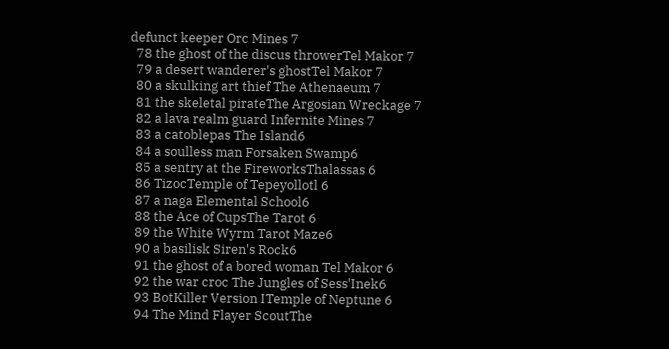defunct keeper Orc Mines 7
  78 the ghost of the discus throwerTel Makor 7
  79 a desert wanderer's ghostTel Makor 7
  80 a skulking art thief The Athenaeum 7
  81 the skeletal pirateThe Argosian Wreckage 7
  82 a lava realm guard Infernite Mines 7
  83 a catoblepas The Island6
  84 a soulless man Forsaken Swamp6
  85 a sentry at the FireworksThalassas 6
  86 TizocTemple of Tepeyollotl 6
  87 a naga Elemental School6
  88 the Ace of CupsThe Tarot 6
  89 the White Wyrm Tarot Maze6
  90 a basilisk Siren's Rock6
  91 the ghost of a bored woman Tel Makor 6
  92 the war croc The Jungles of Sess'Inek6
  93 BotKiller Version ITemple of Neptune 6
  94 The Mind Flayer ScoutThe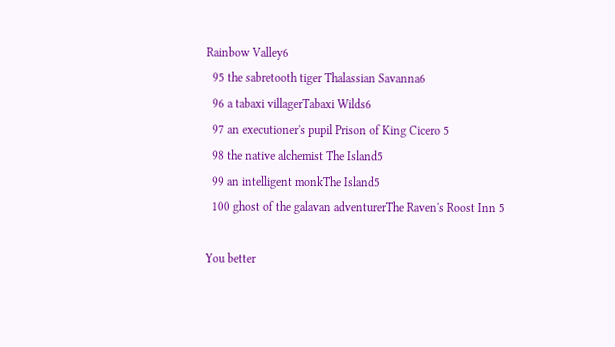Rainbow Valley6
  95 the sabretooth tiger Thalassian Savanna6
  96 a tabaxi villagerTabaxi Wilds6
  97 an executioner's pupil Prison of King Cicero 5
  98 the native alchemist The Island5
  99 an intelligent monkThe Island5
  100 ghost of the galavan adventurerThe Raven's Roost Inn 5

You better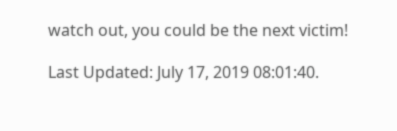watch out, you could be the next victim!

Last Updated: July 17, 2019 08:01:40.